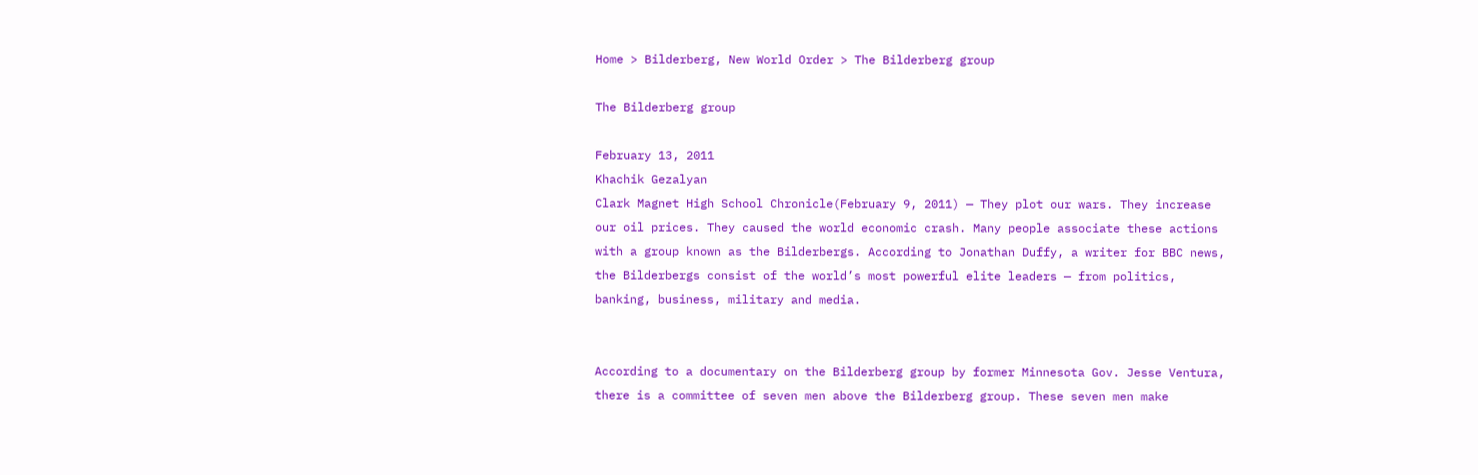Home > Bilderberg, New World Order > The Bilderberg group

The Bilderberg group

February 13, 2011
Khachik Gezalyan
Clark Magnet High School Chronicle(February 9, 2011) — They plot our wars. They increase our oil prices. They caused the world economic crash. Many people associate these actions with a group known as the Bilderbergs. According to Jonathan Duffy, a writer for BBC news, the Bilderbergs consist of the world’s most powerful elite leaders — from politics, banking, business, military and media.


According to a documentary on the Bilderberg group by former Minnesota Gov. Jesse Ventura, there is a committee of seven men above the Bilderberg group. These seven men make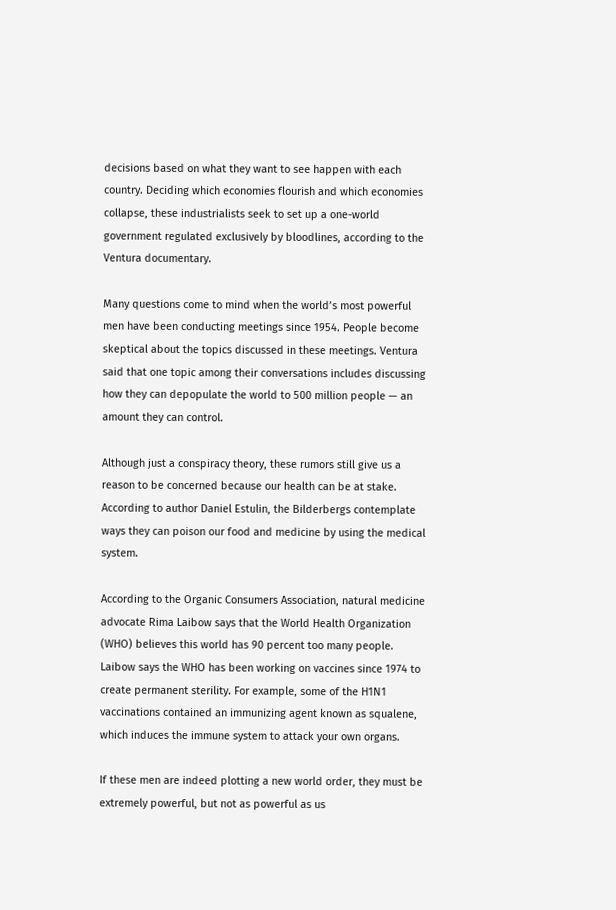decisions based on what they want to see happen with each country. Deciding which economies flourish and which economies collapse, these industrialists seek to set up a one-world government regulated exclusively by bloodlines, according to the Ventura documentary.

Many questions come to mind when the world’s most powerful men have been conducting meetings since 1954. People become skeptical about the topics discussed in these meetings. Ventura said that one topic among their conversations includes discussing how they can depopulate the world to 500 million people — an amount they can control.

Although just a conspiracy theory, these rumors still give us a reason to be concerned because our health can be at stake. According to author Daniel Estulin, the Bilderbergs contemplate ways they can poison our food and medicine by using the medical system.

According to the Organic Consumers Association, natural medicine advocate Rima Laibow says that the World Health Organization (WHO) believes this world has 90 percent too many people. Laibow says the WHO has been working on vaccines since 1974 to create permanent sterility. For example, some of the H1N1 vaccinations contained an immunizing agent known as squalene, which induces the immune system to attack your own organs.

If these men are indeed plotting a new world order, they must be extremely powerful, but not as powerful as us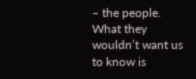– the people. What they wouldn’t want us to know is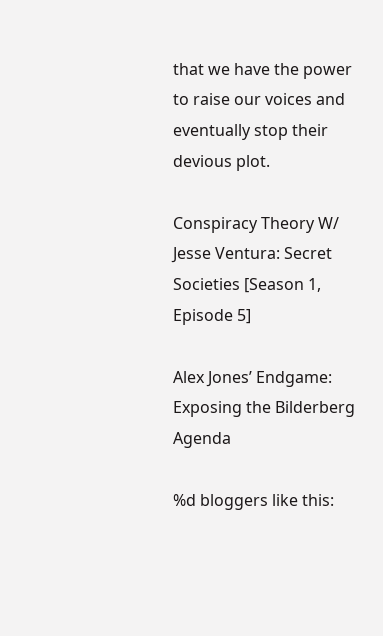that we have the power to raise our voices and eventually stop their devious plot.

Conspiracy Theory W/ Jesse Ventura: Secret Societies [Season 1, Episode 5]

Alex Jones’ Endgame: Exposing the Bilderberg Agenda

%d bloggers like this: